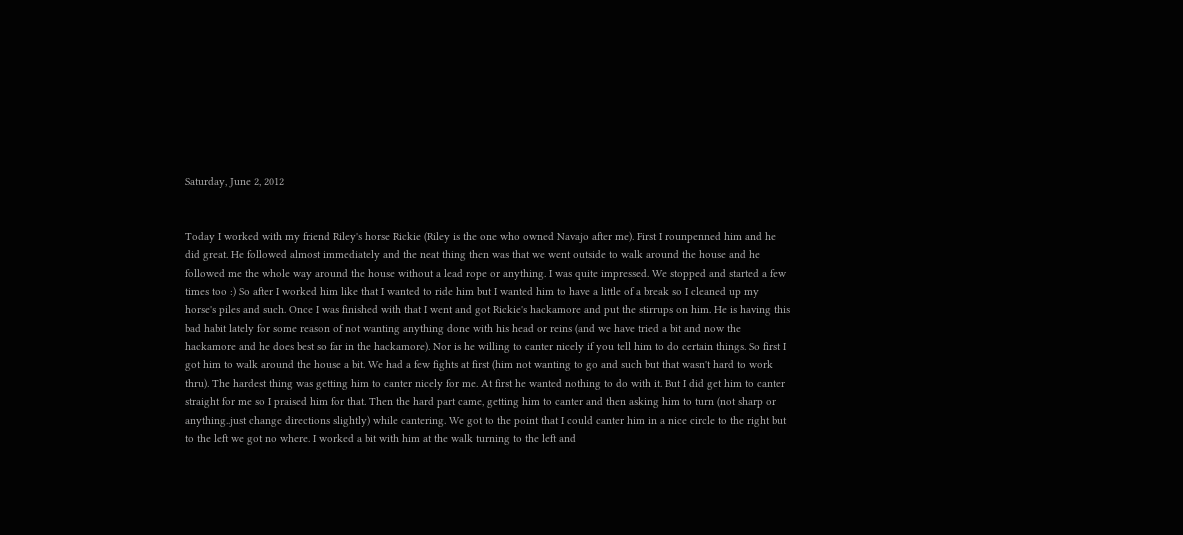Saturday, June 2, 2012


Today I worked with my friend Riley's horse Rickie (Riley is the one who owned Navajo after me). First I rounpenned him and he did great. He followed almost immediately and the neat thing then was that we went outside to walk around the house and he followed me the whole way around the house without a lead rope or anything. I was quite impressed. We stopped and started a few times too :) So after I worked him like that I wanted to ride him but I wanted him to have a little of a break so I cleaned up my horse's piles and such. Once I was finished with that I went and got Rickie's hackamore and put the stirrups on him. He is having this bad habit lately for some reason of not wanting anything done with his head or reins (and we have tried a bit and now the hackamore and he does best so far in the hackamore). Nor is he willing to canter nicely if you tell him to do certain things. So first I got him to walk around the house a bit. We had a few fights at first (him not wanting to go and such but that wasn't hard to work thru). The hardest thing was getting him to canter nicely for me. At first he wanted nothing to do with it. But I did get him to canter straight for me so I praised him for that. Then the hard part came, getting him to canter and then asking him to turn (not sharp or anything..just change directions slightly) while cantering. We got to the point that I could canter him in a nice circle to the right but to the left we got no where. I worked a bit with him at the walk turning to the left and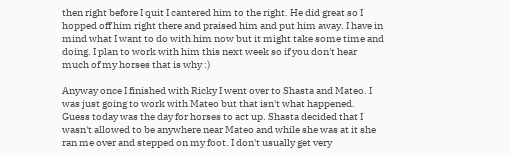then right before I quit I cantered him to the right. He did great so I hopped off him right there and praised him and put him away. I have in mind what I want to do with him now but it might take some time and doing. I plan to work with him this next week so if you don't hear much of my horses that is why :)

Anyway once I finished with Ricky I went over to Shasta and Mateo. I was just going to work with Mateo but that isn't what happened. Guess today was the day for horses to act up. Shasta decided that I wasn't allowed to be anywhere near Mateo and while she was at it she ran me over and stepped on my foot. I don't usually get very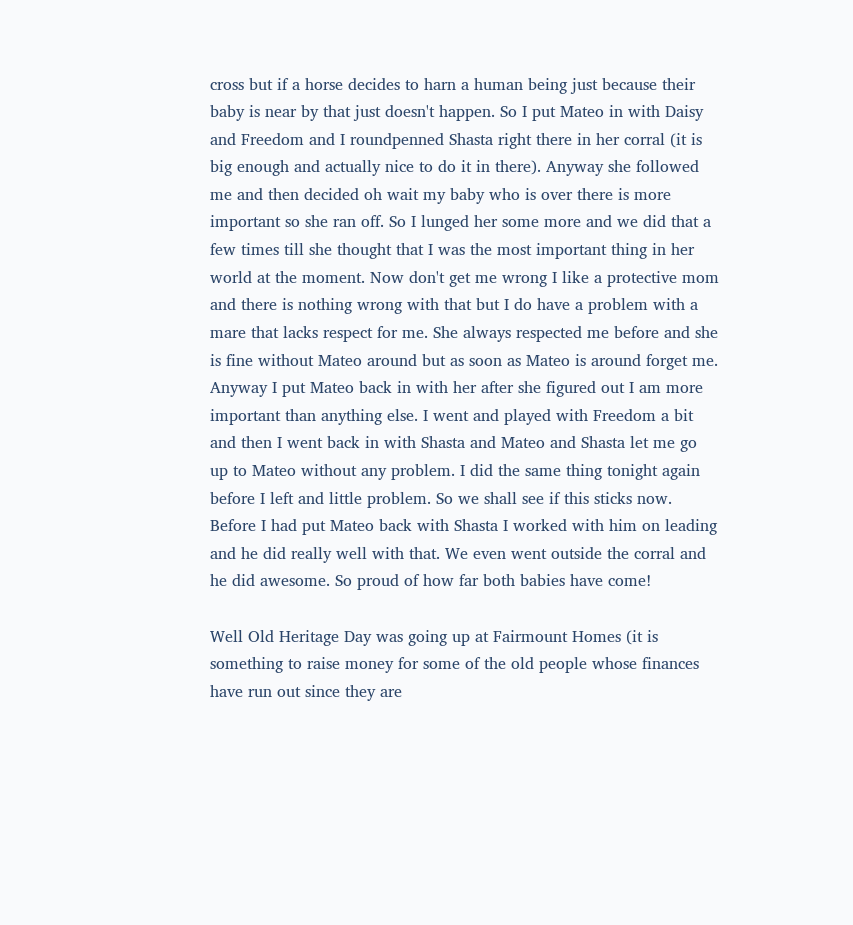cross but if a horse decides to harn a human being just because their baby is near by that just doesn't happen. So I put Mateo in with Daisy and Freedom and I roundpenned Shasta right there in her corral (it is big enough and actually nice to do it in there). Anyway she followed me and then decided oh wait my baby who is over there is more important so she ran off. So I lunged her some more and we did that a few times till she thought that I was the most important thing in her world at the moment. Now don't get me wrong I like a protective mom and there is nothing wrong with that but I do have a problem with a mare that lacks respect for me. She always respected me before and she is fine without Mateo around but as soon as Mateo is around forget me. Anyway I put Mateo back in with her after she figured out I am more important than anything else. I went and played with Freedom a bit and then I went back in with Shasta and Mateo and Shasta let me go up to Mateo without any problem. I did the same thing tonight again before I left and little problem. So we shall see if this sticks now. Before I had put Mateo back with Shasta I worked with him on leading and he did really well with that. We even went outside the corral and he did awesome. So proud of how far both babies have come!

Well Old Heritage Day was going up at Fairmount Homes (it is something to raise money for some of the old people whose finances have run out since they are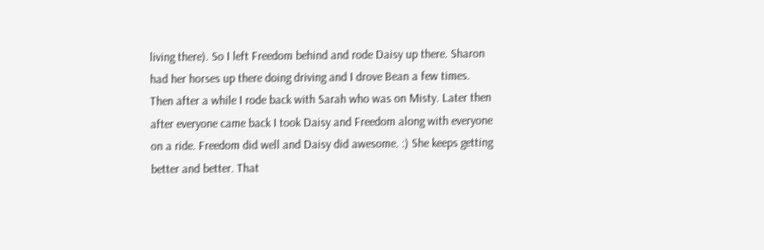living there). So I left Freedom behind and rode Daisy up there. Sharon had her horses up there doing driving and I drove Bean a few times. Then after a while I rode back with Sarah who was on Misty. Later then after everyone came back I took Daisy and Freedom along with everyone on a ride. Freedom did well and Daisy did awesome. :) She keeps getting better and better. That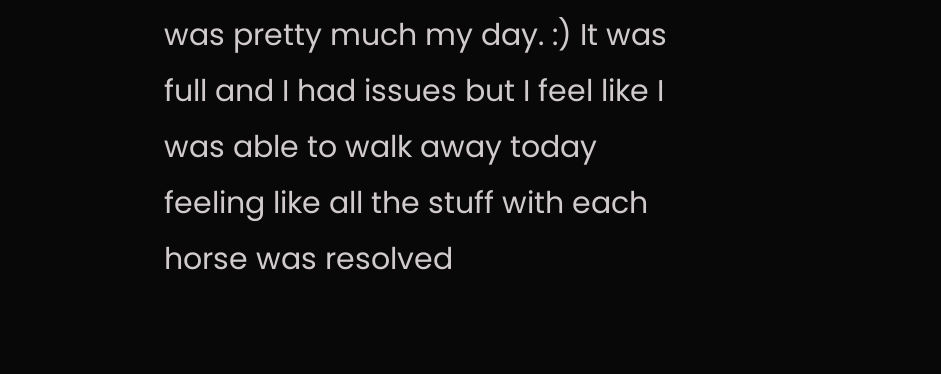was pretty much my day. :) It was full and I had issues but I feel like I was able to walk away today feeling like all the stuff with each horse was resolved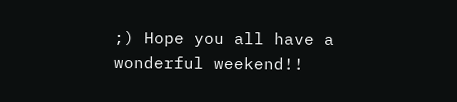;) Hope you all have a wonderful weekend!!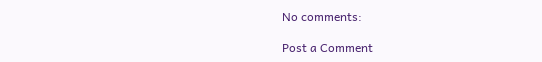No comments:

Post a Comment